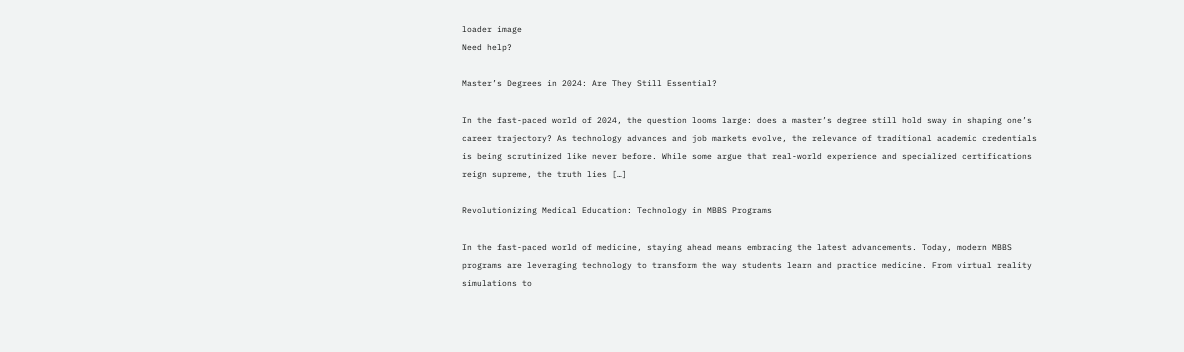loader image
Need help?

Master’s Degrees in 2024: Are They Still Essential?

In the fast-paced world of 2024, the question looms large: does a master’s degree still hold sway in shaping one’s career trajectory? As technology advances and job markets evolve, the relevance of traditional academic credentials is being scrutinized like never before. While some argue that real-world experience and specialized certifications reign supreme, the truth lies […]

Revolutionizing Medical Education: Technology in MBBS Programs

In the fast-paced world of medicine, staying ahead means embracing the latest advancements. Today, modern MBBS programs are leveraging technology to transform the way students learn and practice medicine. From virtual reality simulations to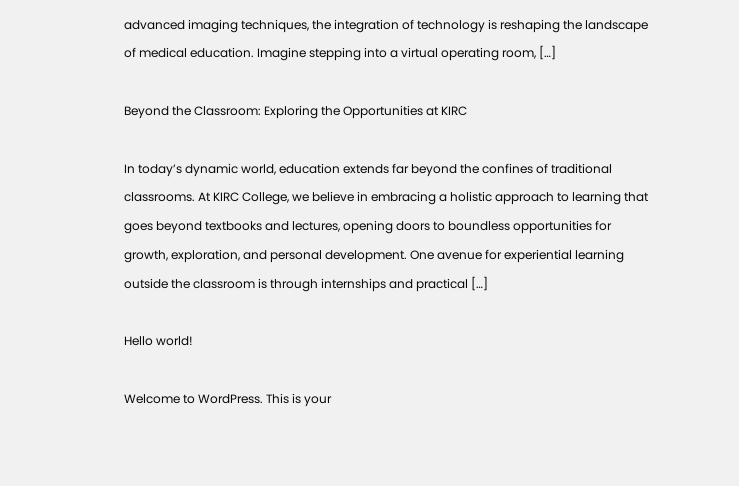advanced imaging techniques, the integration of technology is reshaping the landscape of medical education. Imagine stepping into a virtual operating room, […]

Beyond the Classroom: Exploring the Opportunities at KIRC

In today’s dynamic world, education extends far beyond the confines of traditional classrooms. At KIRC College, we believe in embracing a holistic approach to learning that goes beyond textbooks and lectures, opening doors to boundless opportunities for growth, exploration, and personal development. One avenue for experiential learning outside the classroom is through internships and practical […]

Hello world!

Welcome to WordPress. This is your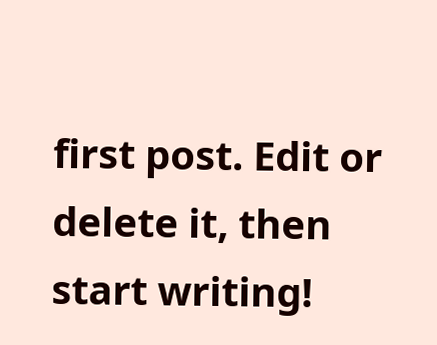first post. Edit or delete it, then start writing!